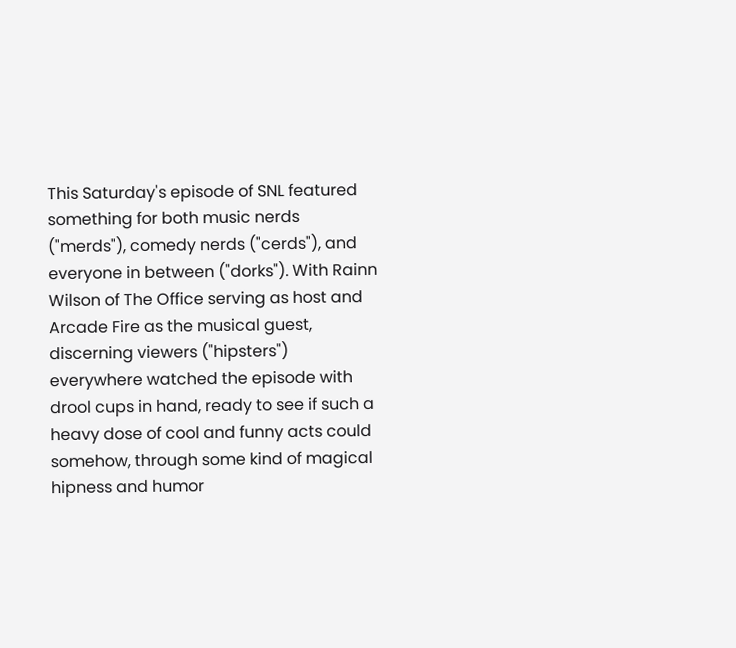This Saturday's episode of SNL featured something for both music nerds ("merds"), comedy nerds ("cerds"), and everyone in between ("dorks"). With Rainn Wilson of The Office serving as host and Arcade Fire as the musical guest, discerning viewers ("hipsters") everywhere watched the episode with drool cups in hand, ready to see if such a heavy dose of cool and funny acts could somehow, through some kind of magical hipness and humor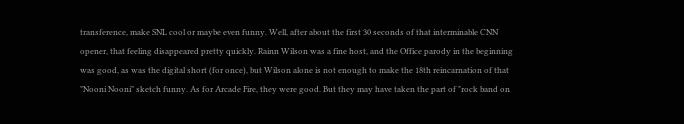transference, make SNL cool or maybe even funny. Well, after about the first 30 seconds of that interminable CNN opener, that feeling disappeared pretty quickly. Rainn Wilson was a fine host, and the Office parody in the beginning was good, as was the digital short (for once), but Wilson alone is not enough to make the 18th reincarnation of that "Nooni Nooni" sketch funny. As for Arcade Fire, they were good. But they may have taken the part of "rock band on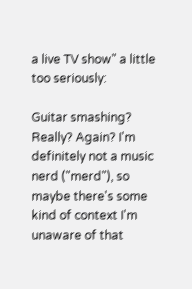a live TV show" a little too seriously:

Guitar smashing? Really? Again? I'm definitely not a music nerd ("merd"), so maybe there's some kind of context I'm unaware of that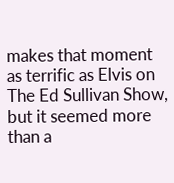makes that moment as terrific as Elvis on The Ed Sullivan Show, but it seemed more than a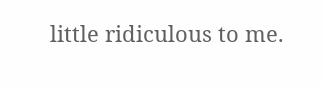little ridiculous to me.